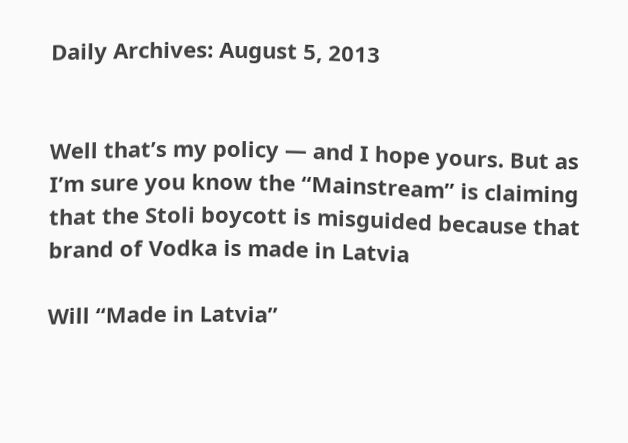Daily Archives: August 5, 2013


Well that’s my policy — and I hope yours. But as I’m sure you know the “Mainstream” is claiming that the Stoli boycott is misguided because that brand of Vodka is made in Latvia

Will “Made in Latvia”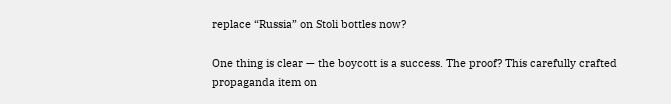replace “Russia” on Stoli bottles now?

One thing is clear — the boycott is a success. The proof? This carefully crafted propaganda item on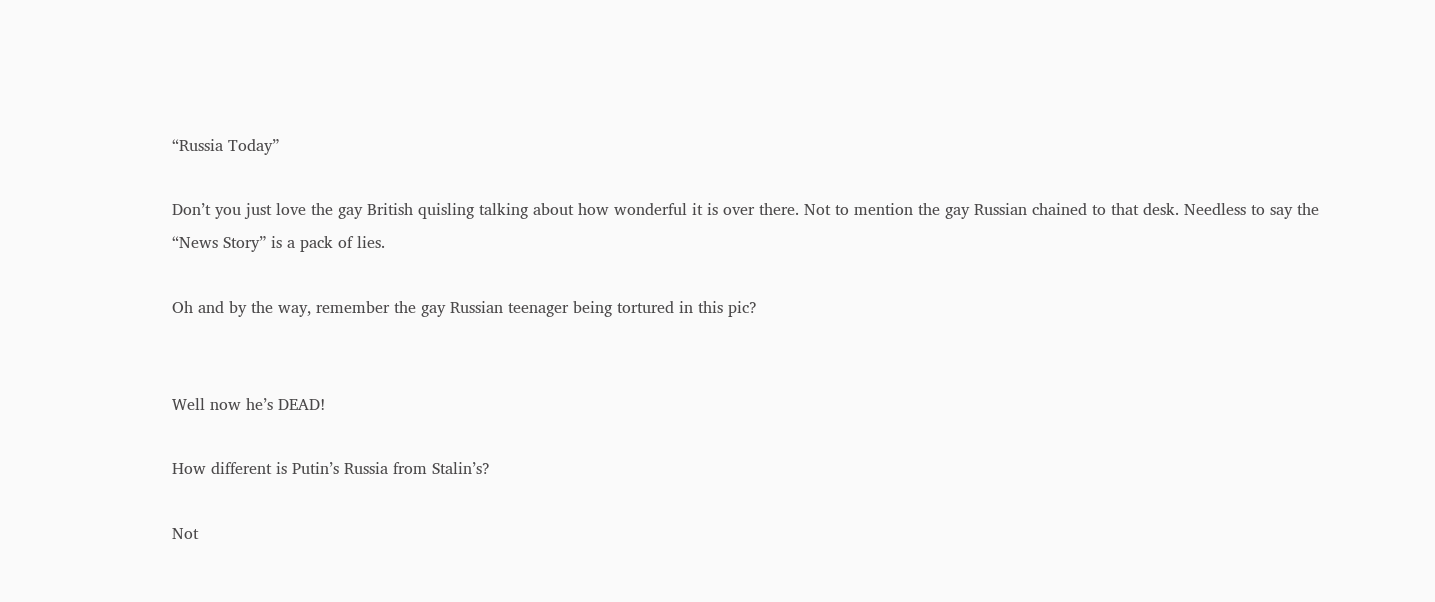“Russia Today”

Don’t you just love the gay British quisling talking about how wonderful it is over there. Not to mention the gay Russian chained to that desk. Needless to say the “News Story” is a pack of lies.

Oh and by the way, remember the gay Russian teenager being tortured in this pic?


Well now he’s DEAD!

How different is Putin’s Russia from Stalin’s?

Not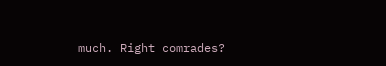much. Right comrades?